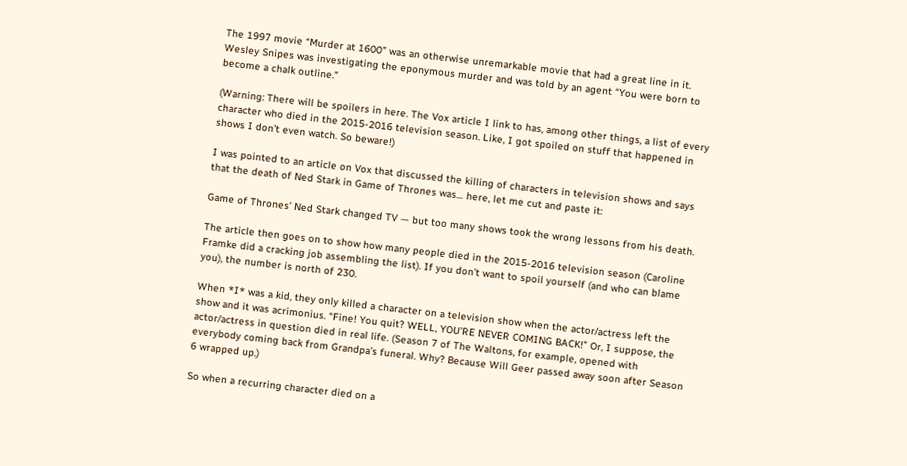The 1997 movie “Murder at 1600” was an otherwise unremarkable movie that had a great line in it. Wesley Snipes was investigating the eponymous murder and was told by an agent “You were born to become a chalk outline.”

(Warning: There will be spoilers in here. The Vox article I link to has, among other things, a list of every character who died in the 2015-2016 television season. Like, I got spoiled on stuff that happened in shows I don’t even watch. So beware!)

I was pointed to an article on Vox that discussed the killing of characters in television shows and says that the death of Ned Stark in Game of Thrones was… here, let me cut and paste it:

Game of Thrones’ Ned Stark changed TV — but too many shows took the wrong lessons from his death.

The article then goes on to show how many people died in the 2015-2016 television season (Caroline Framke did a cracking job assembling the list). If you don’t want to spoil yourself (and who can blame you), the number is north of 230.

When *I* was a kid, they only killed a character on a television show when the actor/actress left the show and it was acrimonius. “Fine! You quit? WELL, YOU’RE NEVER COMING BACK!” Or, I suppose, the actor/actress in question died in real life. (Season 7 of The Waltons, for example, opened with everybody coming back from Grandpa’s funeral. Why? Because Will Geer passed away soon after Season 6 wrapped up.)

So when a recurring character died on a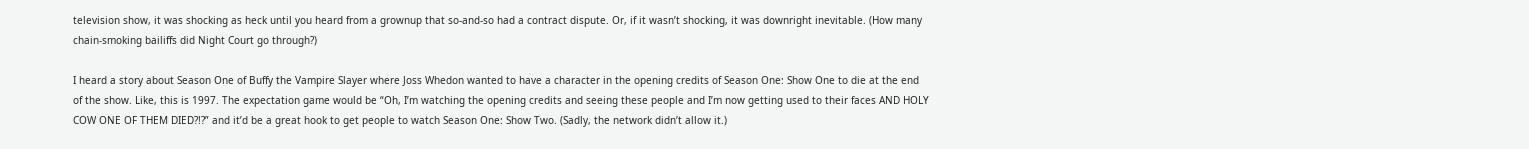television show, it was shocking as heck until you heard from a grownup that so-and-so had a contract dispute. Or, if it wasn’t shocking, it was downright inevitable. (How many chain-smoking bailiffs did Night Court go through?)

I heard a story about Season One of Buffy the Vampire Slayer where Joss Whedon wanted to have a character in the opening credits of Season One: Show One to die at the end of the show. Like, this is 1997. The expectation game would be “Oh, I’m watching the opening credits and seeing these people and I’m now getting used to their faces AND HOLY COW ONE OF THEM DIED?!?” and it’d be a great hook to get people to watch Season One: Show Two. (Sadly, the network didn’t allow it.)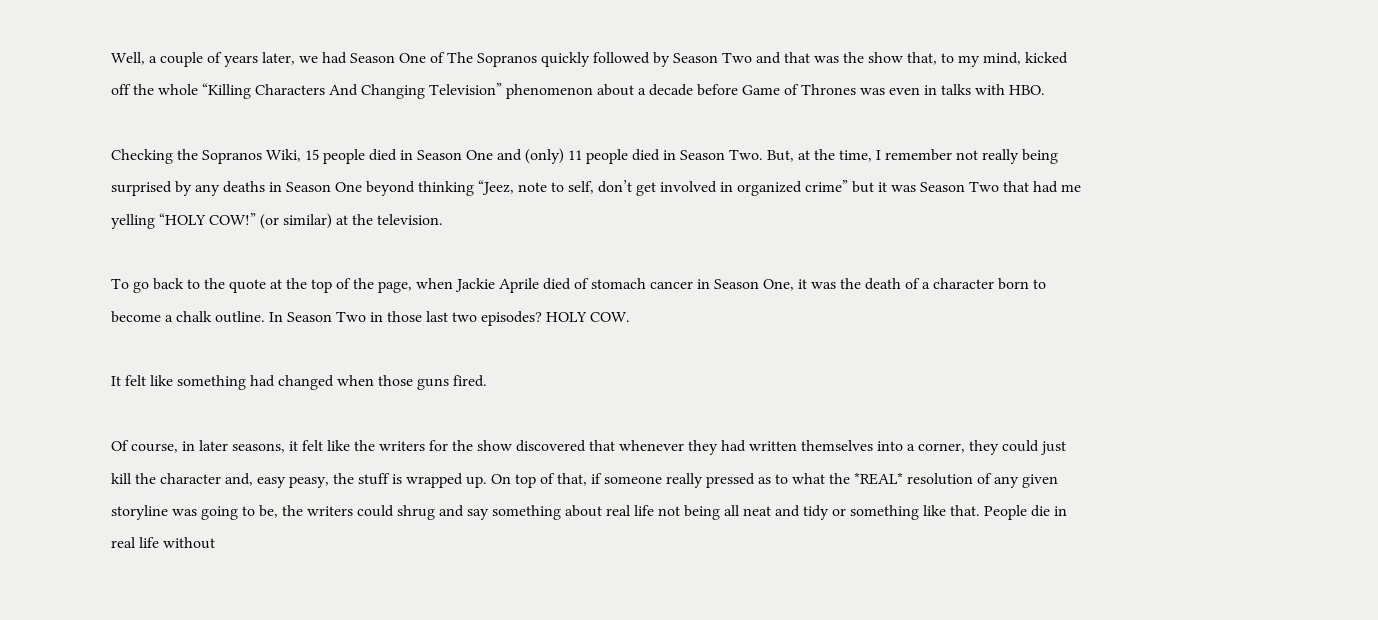Well, a couple of years later, we had Season One of The Sopranos quickly followed by Season Two and that was the show that, to my mind, kicked off the whole “Killing Characters And Changing Television” phenomenon about a decade before Game of Thrones was even in talks with HBO.

Checking the Sopranos Wiki, 15 people died in Season One and (only) 11 people died in Season Two. But, at the time, I remember not really being surprised by any deaths in Season One beyond thinking “Jeez, note to self, don’t get involved in organized crime” but it was Season Two that had me yelling “HOLY COW!” (or similar) at the television.

To go back to the quote at the top of the page, when Jackie Aprile died of stomach cancer in Season One, it was the death of a character born to become a chalk outline. In Season Two in those last two episodes? HOLY COW.

It felt like something had changed when those guns fired.

Of course, in later seasons, it felt like the writers for the show discovered that whenever they had written themselves into a corner, they could just kill the character and, easy peasy, the stuff is wrapped up. On top of that, if someone really pressed as to what the *REAL* resolution of any given storyline was going to be, the writers could shrug and say something about real life not being all neat and tidy or something like that. People die in real life without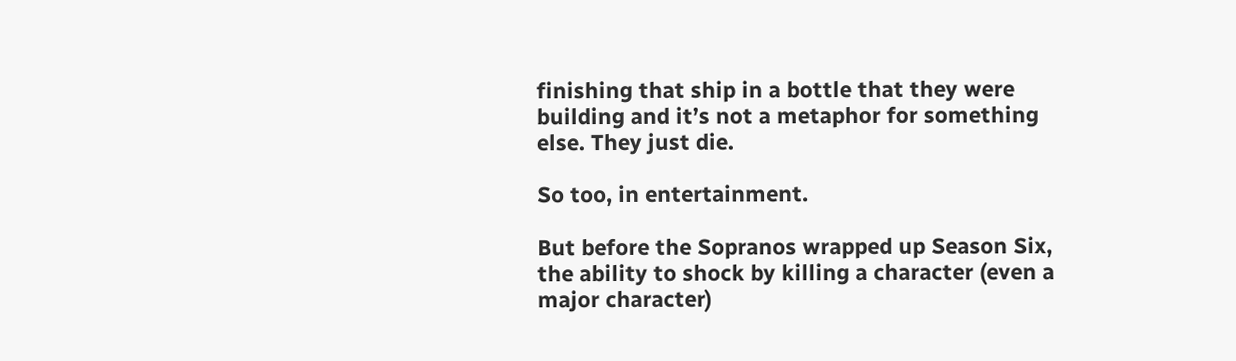finishing that ship in a bottle that they were building and it’s not a metaphor for something else. They just die.

So too, in entertainment.

But before the Sopranos wrapped up Season Six, the ability to shock by killing a character (even a major character)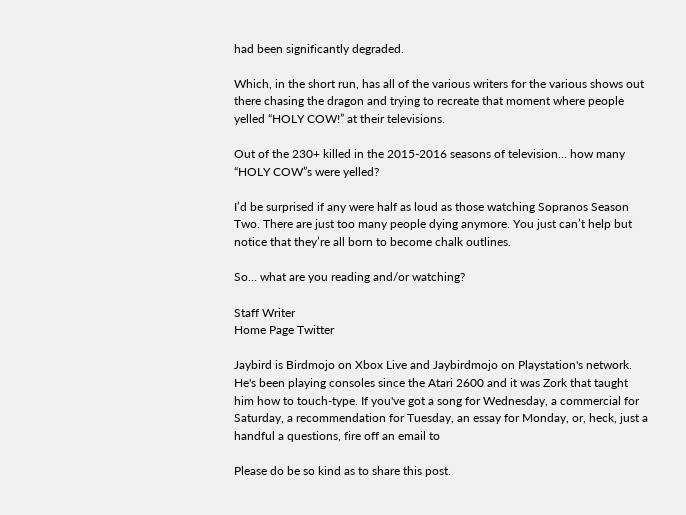had been significantly degraded.

Which, in the short run, has all of the various writers for the various shows out there chasing the dragon and trying to recreate that moment where people yelled “HOLY COW!” at their televisions.

Out of the 230+ killed in the 2015-2016 seasons of television… how many “HOLY COW”s were yelled?

I’d be surprised if any were half as loud as those watching Sopranos Season Two. There are just too many people dying anymore. You just can’t help but notice that they’re all born to become chalk outlines.

So… what are you reading and/or watching?

Staff Writer
Home Page Twitter

Jaybird is Birdmojo on Xbox Live and Jaybirdmojo on Playstation's network. He's been playing consoles since the Atari 2600 and it was Zork that taught him how to touch-type. If you've got a song for Wednesday, a commercial for Saturday, a recommendation for Tuesday, an essay for Monday, or, heck, just a handful a questions, fire off an email to

Please do be so kind as to share this post.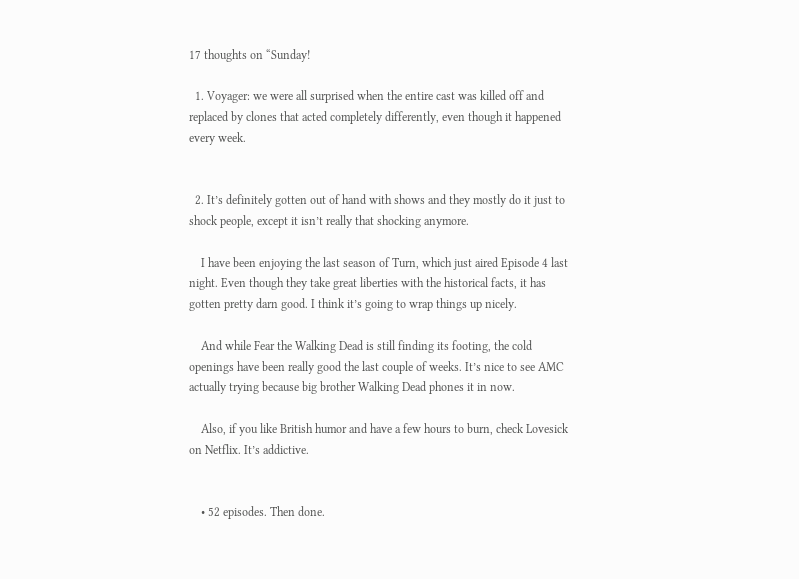17 thoughts on “Sunday!

  1. Voyager: we were all surprised when the entire cast was killed off and replaced by clones that acted completely differently, even though it happened every week.


  2. It’s definitely gotten out of hand with shows and they mostly do it just to shock people, except it isn’t really that shocking anymore.

    I have been enjoying the last season of Turn, which just aired Episode 4 last night. Even though they take great liberties with the historical facts, it has gotten pretty darn good. I think it’s going to wrap things up nicely.

    And while Fear the Walking Dead is still finding its footing, the cold openings have been really good the last couple of weeks. It’s nice to see AMC actually trying because big brother Walking Dead phones it in now.

    Also, if you like British humor and have a few hours to burn, check Lovesick on Netflix. It’s addictive.


    • 52 episodes. Then done.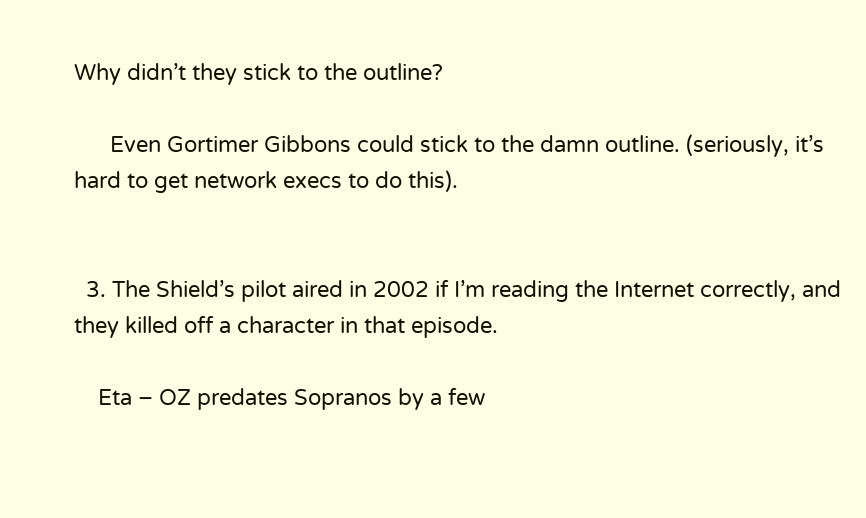Why didn’t they stick to the outline?

      Even Gortimer Gibbons could stick to the damn outline. (seriously, it’s hard to get network execs to do this).


  3. The Shield’s pilot aired in 2002 if I’m reading the Internet correctly, and they killed off a character in that episode.

    Eta – OZ predates Sopranos by a few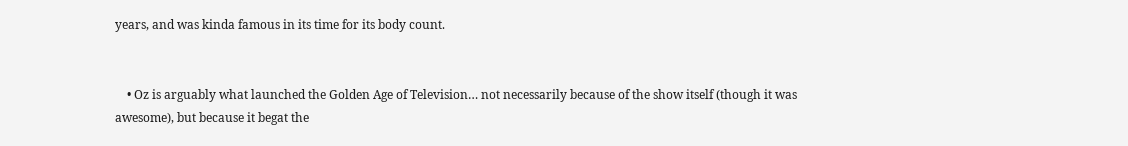years, and was kinda famous in its time for its body count.


    • Oz is arguably what launched the Golden Age of Television… not necessarily because of the show itself (though it was awesome), but because it begat the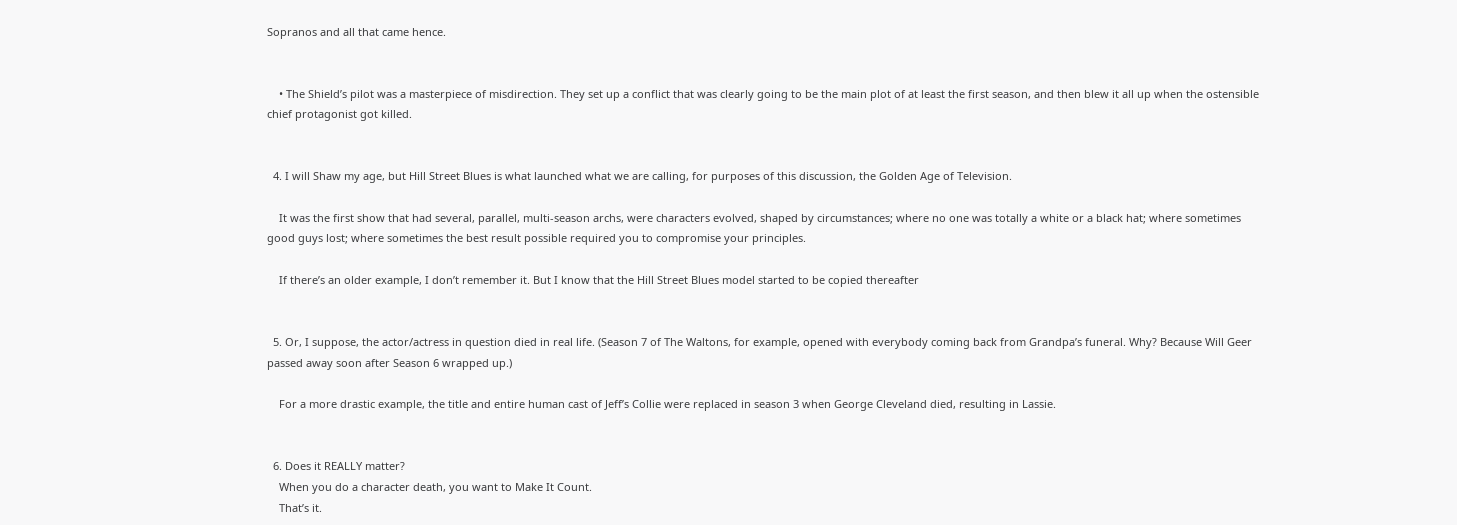Sopranos and all that came hence.


    • The Shield’s pilot was a masterpiece of misdirection. They set up a conflict that was clearly going to be the main plot of at least the first season, and then blew it all up when the ostensible chief protagonist got killed.


  4. I will Shaw my age, but Hill Street Blues is what launched what we are calling, for purposes of this discussion, the Golden Age of Television.

    It was the first show that had several, parallel, multi-season archs, were characters evolved, shaped by circumstances; where no one was totally a white or a black hat; where sometimes good guys lost; where sometimes the best result possible required you to compromise your principles.

    If there’s an older example, I don’t remember it. But I know that the Hill Street Blues model started to be copied thereafter


  5. Or, I suppose, the actor/actress in question died in real life. (Season 7 of The Waltons, for example, opened with everybody coming back from Grandpa’s funeral. Why? Because Will Geer passed away soon after Season 6 wrapped up.)

    For a more drastic example, the title and entire human cast of Jeff’s Collie were replaced in season 3 when George Cleveland died, resulting in Lassie.


  6. Does it REALLY matter?
    When you do a character death, you want to Make It Count.
    That’s it.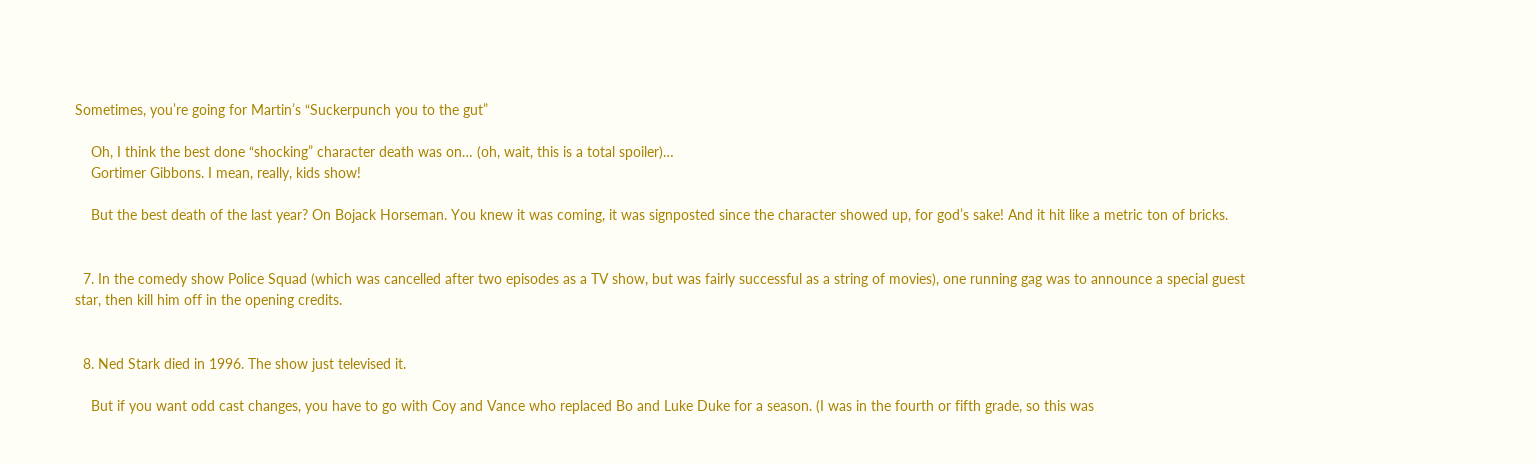Sometimes, you’re going for Martin’s “Suckerpunch you to the gut”

    Oh, I think the best done “shocking” character death was on… (oh, wait, this is a total spoiler)…
    Gortimer Gibbons. I mean, really, kids show!

    But the best death of the last year? On Bojack Horseman. You knew it was coming, it was signposted since the character showed up, for god’s sake! And it hit like a metric ton of bricks.


  7. In the comedy show Police Squad (which was cancelled after two episodes as a TV show, but was fairly successful as a string of movies), one running gag was to announce a special guest star, then kill him off in the opening credits.


  8. Ned Stark died in 1996. The show just televised it.

    But if you want odd cast changes, you have to go with Coy and Vance who replaced Bo and Luke Duke for a season. (I was in the fourth or fifth grade, so this was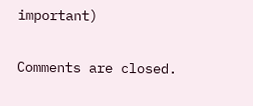important)


Comments are closed.